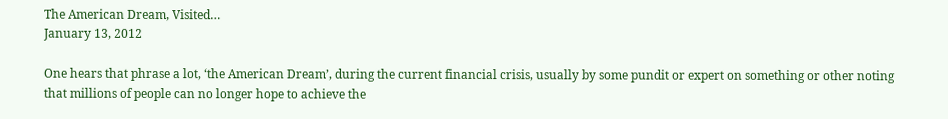The American Dream, Visited…
January 13, 2012

One hears that phrase a lot, ‘the American Dream’, during the current financial crisis, usually by some pundit or expert on something or other noting that millions of people can no longer hope to achieve the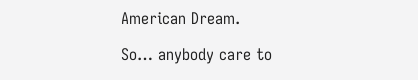American Dream.

So… anybody care to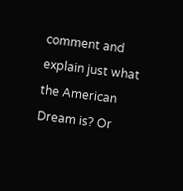comment and explain just what the American Dream is? Or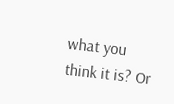what you think it is? Or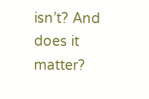isn’t? And does it matter?